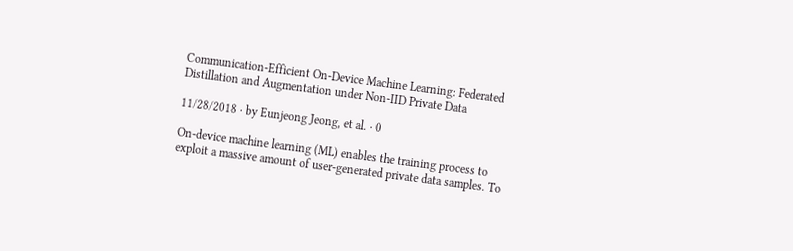Communication-Efficient On-Device Machine Learning: Federated Distillation and Augmentation under Non-IID Private Data

11/28/2018 ∙ by Eunjeong Jeong, et al. ∙ 0

On-device machine learning (ML) enables the training process to exploit a massive amount of user-generated private data samples. To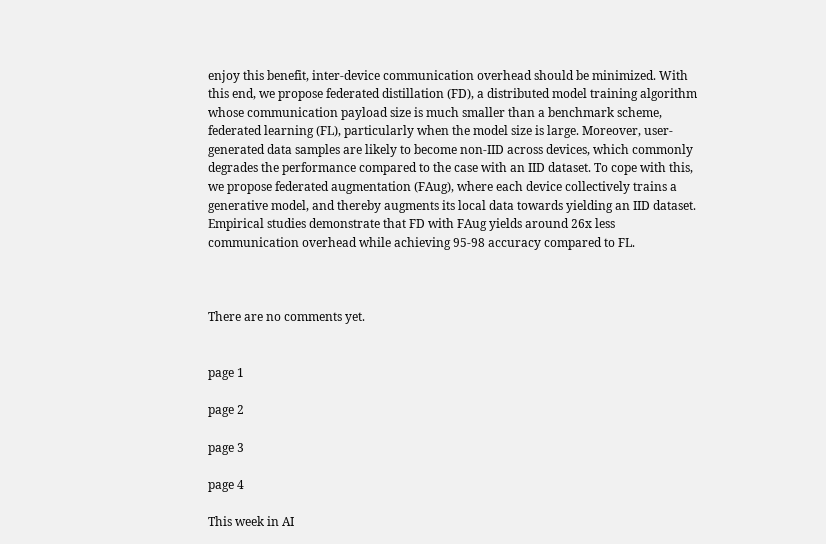enjoy this benefit, inter-device communication overhead should be minimized. With this end, we propose federated distillation (FD), a distributed model training algorithm whose communication payload size is much smaller than a benchmark scheme, federated learning (FL), particularly when the model size is large. Moreover, user-generated data samples are likely to become non-IID across devices, which commonly degrades the performance compared to the case with an IID dataset. To cope with this, we propose federated augmentation (FAug), where each device collectively trains a generative model, and thereby augments its local data towards yielding an IID dataset. Empirical studies demonstrate that FD with FAug yields around 26x less communication overhead while achieving 95-98 accuracy compared to FL.



There are no comments yet.


page 1

page 2

page 3

page 4

This week in AI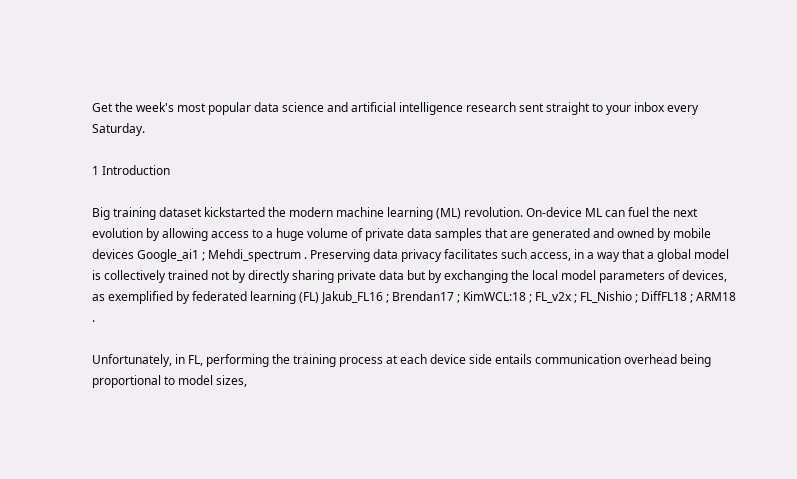Get the week's most popular data science and artificial intelligence research sent straight to your inbox every Saturday.

1 Introduction

Big training dataset kickstarted the modern machine learning (ML) revolution. On-device ML can fuel the next evolution by allowing access to a huge volume of private data samples that are generated and owned by mobile devices Google_ai1 ; Mehdi_spectrum . Preserving data privacy facilitates such access, in a way that a global model is collectively trained not by directly sharing private data but by exchanging the local model parameters of devices, as exemplified by federated learning (FL) Jakub_FL16 ; Brendan17 ; KimWCL:18 ; FL_v2x ; FL_Nishio ; DiffFL18 ; ARM18 .

Unfortunately, in FL, performing the training process at each device side entails communication overhead being proportional to model sizes,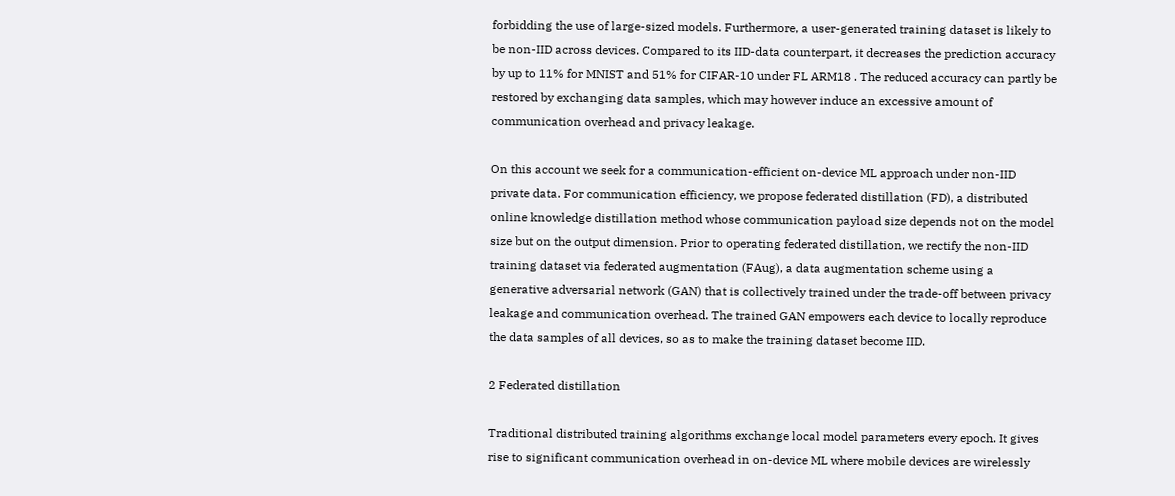forbidding the use of large-sized models. Furthermore, a user-generated training dataset is likely to be non-IID across devices. Compared to its IID-data counterpart, it decreases the prediction accuracy by up to 11% for MNIST and 51% for CIFAR-10 under FL ARM18 . The reduced accuracy can partly be restored by exchanging data samples, which may however induce an excessive amount of communication overhead and privacy leakage.

On this account we seek for a communication-efficient on-device ML approach under non-IID private data. For communication efficiency, we propose federated distillation (FD), a distributed online knowledge distillation method whose communication payload size depends not on the model size but on the output dimension. Prior to operating federated distillation, we rectify the non-IID training dataset via federated augmentation (FAug), a data augmentation scheme using a generative adversarial network (GAN) that is collectively trained under the trade-off between privacy leakage and communication overhead. The trained GAN empowers each device to locally reproduce the data samples of all devices, so as to make the training dataset become IID.

2 Federated distillation

Traditional distributed training algorithms exchange local model parameters every epoch. It gives rise to significant communication overhead in on-device ML where mobile devices are wirelessly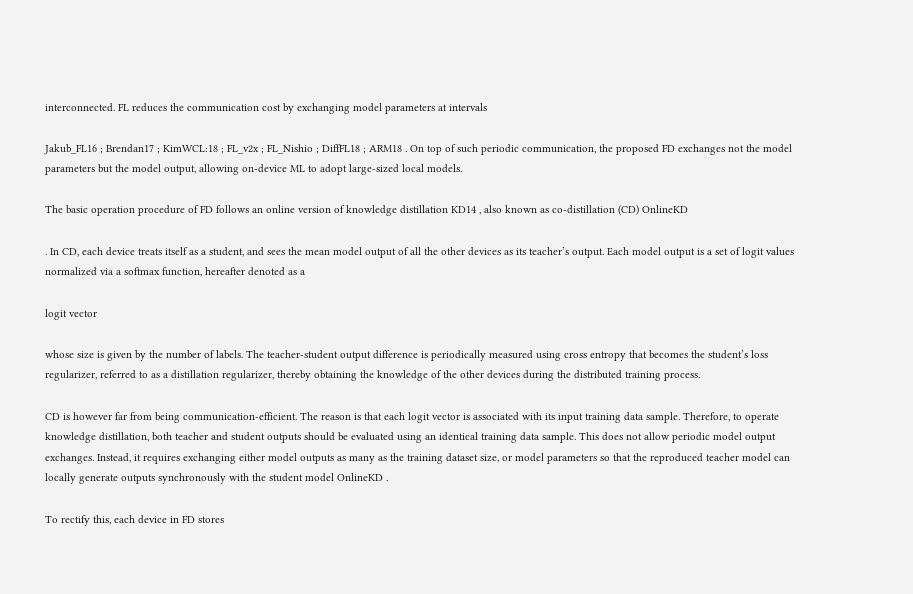interconnected. FL reduces the communication cost by exchanging model parameters at intervals

Jakub_FL16 ; Brendan17 ; KimWCL:18 ; FL_v2x ; FL_Nishio ; DiffFL18 ; ARM18 . On top of such periodic communication, the proposed FD exchanges not the model parameters but the model output, allowing on-device ML to adopt large-sized local models.

The basic operation procedure of FD follows an online version of knowledge distillation KD14 , also known as co-distillation (CD) OnlineKD

. In CD, each device treats itself as a student, and sees the mean model output of all the other devices as its teacher’s output. Each model output is a set of logit values normalized via a softmax function, hereafter denoted as a

logit vector

whose size is given by the number of labels. The teacher-student output difference is periodically measured using cross entropy that becomes the student’s loss regularizer, referred to as a distillation regularizer, thereby obtaining the knowledge of the other devices during the distributed training process.

CD is however far from being communication-efficient. The reason is that each logit vector is associated with its input training data sample. Therefore, to operate knowledge distillation, both teacher and student outputs should be evaluated using an identical training data sample. This does not allow periodic model output exchanges. Instead, it requires exchanging either model outputs as many as the training dataset size, or model parameters so that the reproduced teacher model can locally generate outputs synchronously with the student model OnlineKD .

To rectify this, each device in FD stores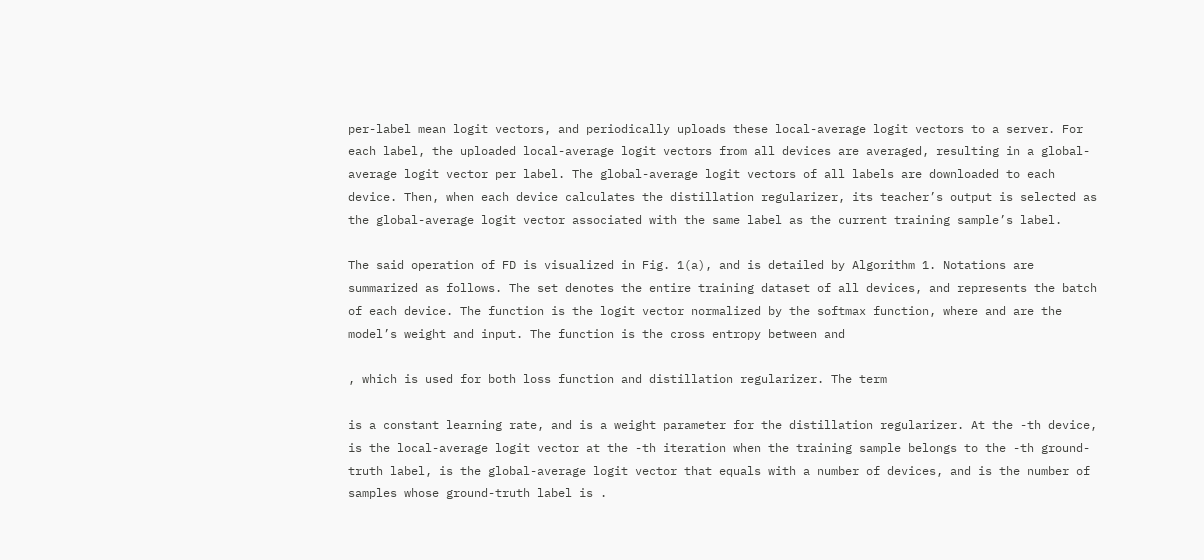per-label mean logit vectors, and periodically uploads these local-average logit vectors to a server. For each label, the uploaded local-average logit vectors from all devices are averaged, resulting in a global-average logit vector per label. The global-average logit vectors of all labels are downloaded to each device. Then, when each device calculates the distillation regularizer, its teacher’s output is selected as the global-average logit vector associated with the same label as the current training sample’s label.

The said operation of FD is visualized in Fig. 1(a), and is detailed by Algorithm 1. Notations are summarized as follows. The set denotes the entire training dataset of all devices, and represents the batch of each device. The function is the logit vector normalized by the softmax function, where and are the model’s weight and input. The function is the cross entropy between and

, which is used for both loss function and distillation regularizer. The term

is a constant learning rate, and is a weight parameter for the distillation regularizer. At the -th device, is the local-average logit vector at the -th iteration when the training sample belongs to the -th ground-truth label, is the global-average logit vector that equals with a number of devices, and is the number of samples whose ground-truth label is .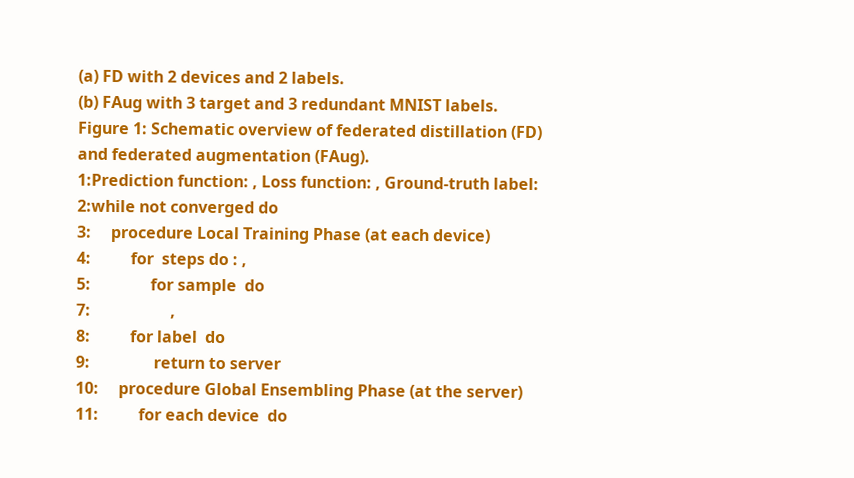(a) FD with 2 devices and 2 labels.
(b) FAug with 3 target and 3 redundant MNIST labels.
Figure 1: Schematic overview of federated distillation (FD) and federated augmentation (FAug).
1:Prediction function: , Loss function: , Ground-truth label:
2:while not converged do
3:     procedure Local Training Phase (at each device)
4:          for  steps do : ,
5:               for sample  do
7:                    ,
8:          for label  do
9:                return to server
10:     procedure Global Ensembling Phase (at the server)
11:          for each device  do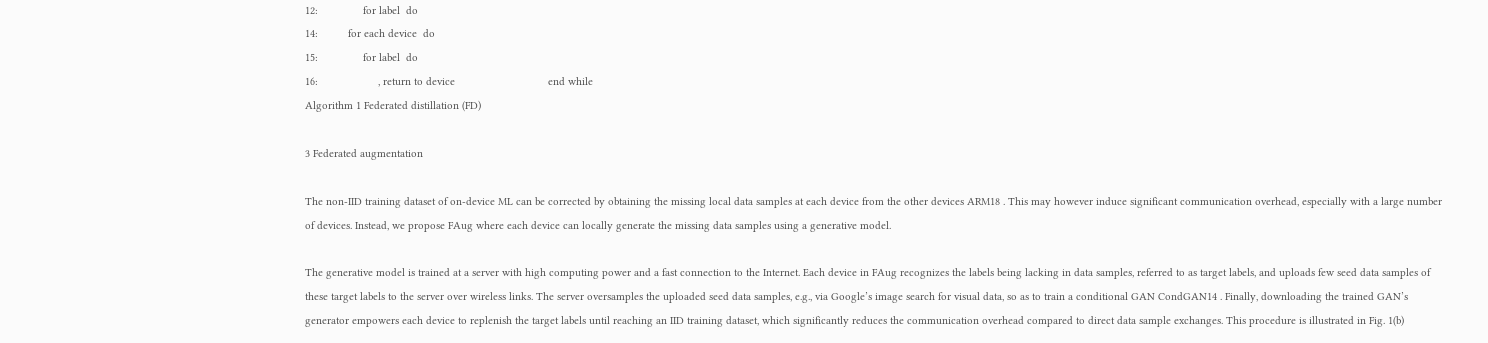12:               for label  do
14:          for each device  do
15:               for label  do
16:                    , return to device                               end while
Algorithm 1 Federated distillation (FD)

3 Federated augmentation

The non-IID training dataset of on-device ML can be corrected by obtaining the missing local data samples at each device from the other devices ARM18 . This may however induce significant communication overhead, especially with a large number of devices. Instead, we propose FAug where each device can locally generate the missing data samples using a generative model.

The generative model is trained at a server with high computing power and a fast connection to the Internet. Each device in FAug recognizes the labels being lacking in data samples, referred to as target labels, and uploads few seed data samples of these target labels to the server over wireless links. The server oversamples the uploaded seed data samples, e.g., via Google’s image search for visual data, so as to train a conditional GAN CondGAN14 . Finally, downloading the trained GAN’s generator empowers each device to replenish the target labels until reaching an IID training dataset, which significantly reduces the communication overhead compared to direct data sample exchanges. This procedure is illustrated in Fig. 1(b)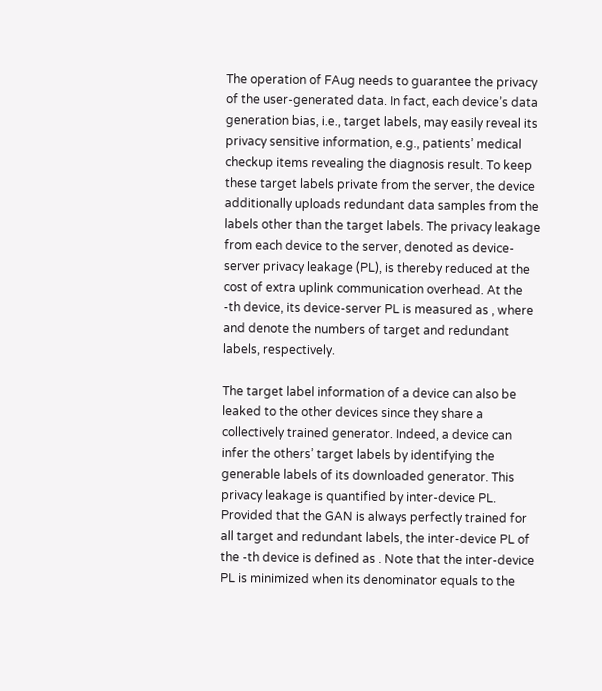The operation of FAug needs to guarantee the privacy of the user-generated data. In fact, each device’s data generation bias, i.e., target labels, may easily reveal its privacy sensitive information, e.g., patients’ medical checkup items revealing the diagnosis result. To keep these target labels private from the server, the device additionally uploads redundant data samples from the labels other than the target labels. The privacy leakage from each device to the server, denoted as device-server privacy leakage (PL), is thereby reduced at the cost of extra uplink communication overhead. At the -th device, its device-server PL is measured as , where and denote the numbers of target and redundant labels, respectively.

The target label information of a device can also be leaked to the other devices since they share a collectively trained generator. Indeed, a device can infer the others’ target labels by identifying the generable labels of its downloaded generator. This privacy leakage is quantified by inter-device PL. Provided that the GAN is always perfectly trained for all target and redundant labels, the inter-device PL of the -th device is defined as . Note that the inter-device PL is minimized when its denominator equals to the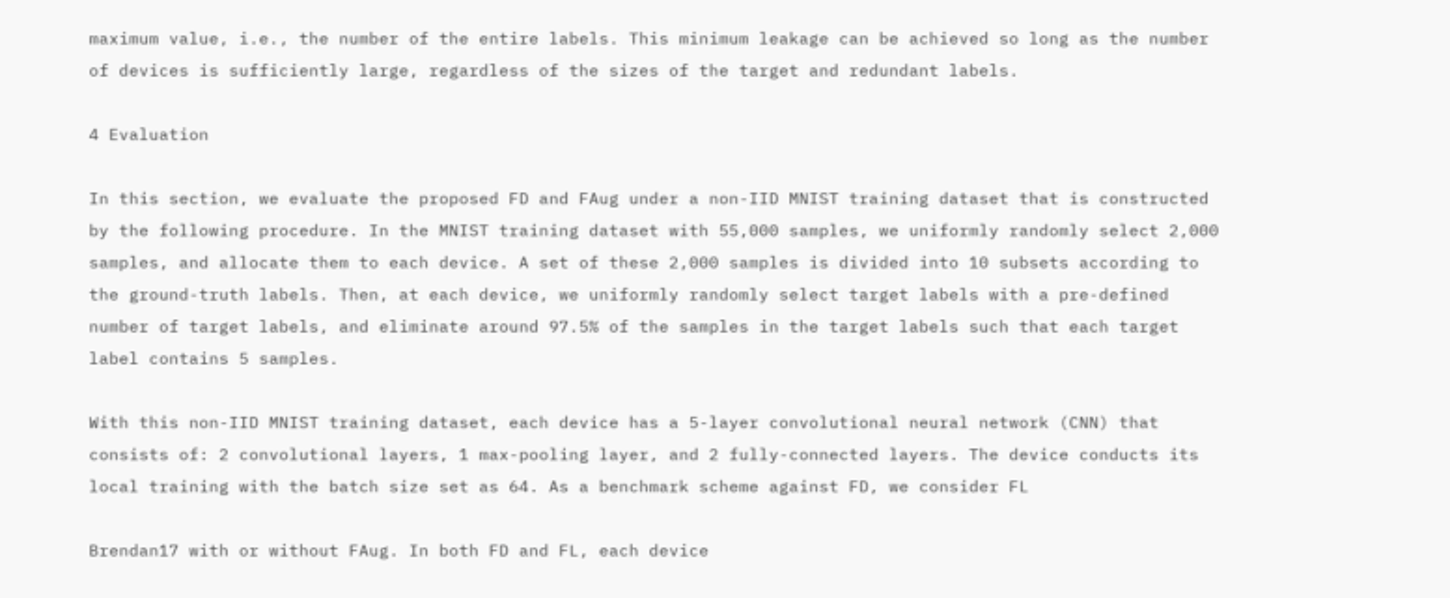maximum value, i.e., the number of the entire labels. This minimum leakage can be achieved so long as the number of devices is sufficiently large, regardless of the sizes of the target and redundant labels.

4 Evaluation

In this section, we evaluate the proposed FD and FAug under a non-IID MNIST training dataset that is constructed by the following procedure. In the MNIST training dataset with 55,000 samples, we uniformly randomly select 2,000 samples, and allocate them to each device. A set of these 2,000 samples is divided into 10 subsets according to the ground-truth labels. Then, at each device, we uniformly randomly select target labels with a pre-defined number of target labels, and eliminate around 97.5% of the samples in the target labels such that each target label contains 5 samples.

With this non-IID MNIST training dataset, each device has a 5-layer convolutional neural network (CNN) that consists of: 2 convolutional layers, 1 max-pooling layer, and 2 fully-connected layers. The device conducts its local training with the batch size set as 64. As a benchmark scheme against FD, we consider FL

Brendan17 with or without FAug. In both FD and FL, each device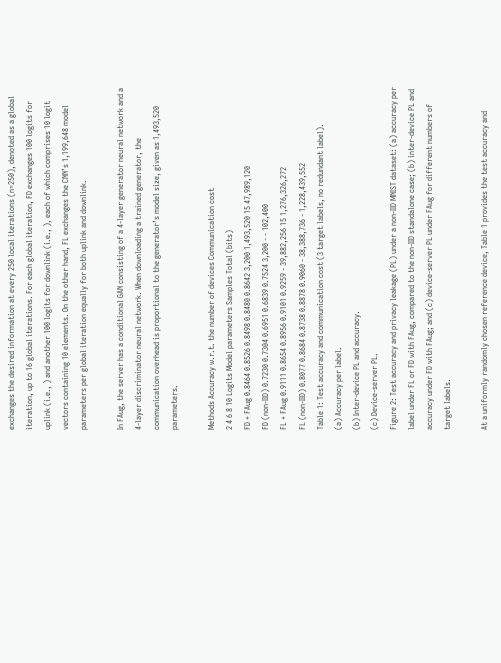exchanges the desired information at every 250 local iterations (n=250), denoted as a global iteration, up to 16 global iterations. For each global iteration, FD exchanges 100 logits for uplink (i.e., ) and another 100 logits for downlink (i.e., ), each of which comprises 10 logit vectors containing 10 elements. On the other hand, FL exchanges the CNN’s 1,199,648 model parameters per global iteration equally for both uplink and downlink.

In FAug, the server has a conditional GAN consisting of a 4-layer generator neural network and a 4-layer discriminator neural network. When downloading a trained generator, the communication overhead is proportional to the generator’s model size, given as 1,493,520 parameters.

Methods Accuracy w.r.t. the number of devices Communication cost
2 4 6 8 10 Logits Model parameters Samples Total (bits)
FD + FAug 0.8464 0.8526 0.8498 0.8480 0.8642 3,200 1,493,520 15 47,989,120
FD (non-IID) 0.7230 0.7304 0.6951 0.6839 0.7524 3,200 - - 102,400
FL + FAug 0.9111 0.8654 0.8956 0.9101 0.9259 - 39,882,256 15 1,276,326,272
FL (non-IID) 0.8077 0.8684 0.8738 0.8878 0.9060 - 38,388,736 - 1,228,439,552
Table 1: Test accuracy and communication cost (3 target labels, no redundant label).
(a) Accuracy per label.
(b) Inter-device PL and accuracy.
(c) Device-server PL.
Figure 2: Test accuracy and privacy leakage (PL) under a non-IID MNIST dataset: (a) accuracy per label under FL or FD with FAug, compared to the non-IID standalone case; (b) inter-device PL and accuracy under FD with FAug; and (c) device-server PL under FAug for different numbers of target labels.

At a uniformly randomly chosen reference device, Table 1 provides the test accuracy and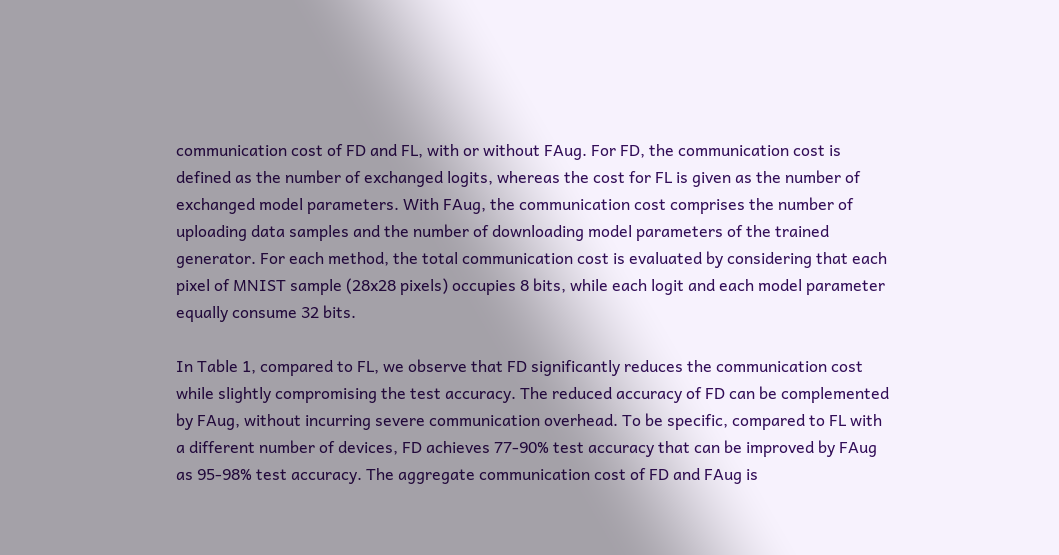communication cost of FD and FL, with or without FAug. For FD, the communication cost is defined as the number of exchanged logits, whereas the cost for FL is given as the number of exchanged model parameters. With FAug, the communication cost comprises the number of uploading data samples and the number of downloading model parameters of the trained generator. For each method, the total communication cost is evaluated by considering that each pixel of MNIST sample (28x28 pixels) occupies 8 bits, while each logit and each model parameter equally consume 32 bits.

In Table 1, compared to FL, we observe that FD significantly reduces the communication cost while slightly compromising the test accuracy. The reduced accuracy of FD can be complemented by FAug, without incurring severe communication overhead. To be specific, compared to FL with a different number of devices, FD achieves 77-90% test accuracy that can be improved by FAug as 95-98% test accuracy. The aggregate communication cost of FD and FAug is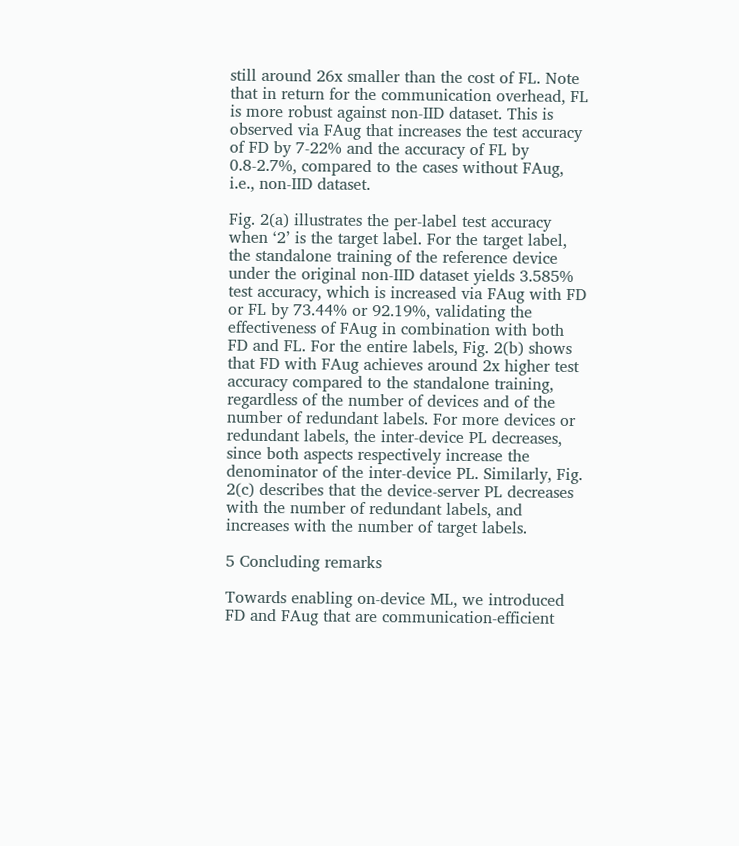still around 26x smaller than the cost of FL. Note that in return for the communication overhead, FL is more robust against non-IID dataset. This is observed via FAug that increases the test accuracy of FD by 7-22% and the accuracy of FL by 0.8-2.7%, compared to the cases without FAug, i.e., non-IID dataset.

Fig. 2(a) illustrates the per-label test accuracy when ‘2’ is the target label. For the target label, the standalone training of the reference device under the original non-IID dataset yields 3.585% test accuracy, which is increased via FAug with FD or FL by 73.44% or 92.19%, validating the effectiveness of FAug in combination with both FD and FL. For the entire labels, Fig. 2(b) shows that FD with FAug achieves around 2x higher test accuracy compared to the standalone training, regardless of the number of devices and of the number of redundant labels. For more devices or redundant labels, the inter-device PL decreases, since both aspects respectively increase the denominator of the inter-device PL. Similarly, Fig. 2(c) describes that the device-server PL decreases with the number of redundant labels, and increases with the number of target labels.

5 Concluding remarks

Towards enabling on-device ML, we introduced FD and FAug that are communication-efficient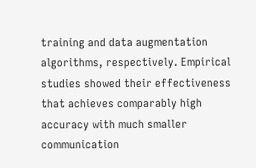training and data augmentation algorithms, respectively. Empirical studies showed their effectiveness that achieves comparably high accuracy with much smaller communication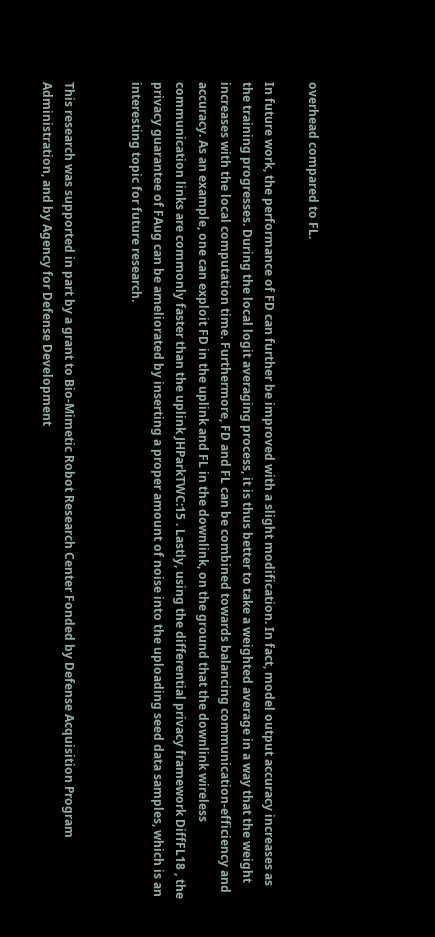overhead compared to FL.

In future work, the performance of FD can further be improved with a slight modification. In fact, model output accuracy increases as the training progresses. During the local logit averaging process, it is thus better to take a weighted average in a way that the weight increases with the local computation time. Furthermore, FD and FL can be combined towards balancing communication-efficiency and accuracy. As an example, one can exploit FD in the uplink and FL in the downlink, on the ground that the downlink wireless communication links are commonly faster than the uplink JHParkTWC:15 . Lastly, using the differential privacy framework DiffFL18 , the privacy guarantee of FAug can be ameliorated by inserting a proper amount of noise into the uploading seed data samples, which is an interesting topic for future research.


This research was supported in part by a grant to Bio-Mimetic Robot Research Center Fonded by Defense Acquisition Program Administration, and by Agency for Defense Development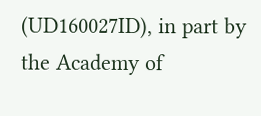(UD160027ID), in part by the Academy of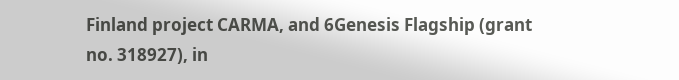Finland project CARMA, and 6Genesis Flagship (grant no. 318927), in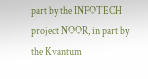part by the INFOTECH project NOOR, in part by the Kvantum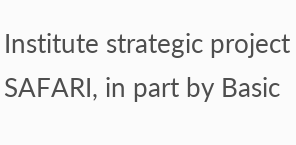Institute strategic project SAFARI, in part by Basic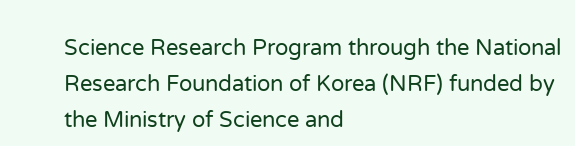Science Research Program through the National Research Foundation of Korea (NRF) funded by the Ministry of Science and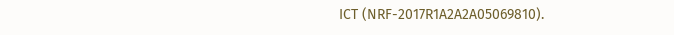ICT (NRF-2017R1A2A2A05069810).